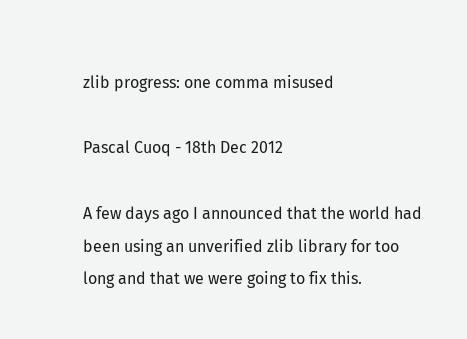zlib progress: one comma misused

Pascal Cuoq - 18th Dec 2012

A few days ago I announced that the world had been using an unverified zlib library for too long and that we were going to fix this.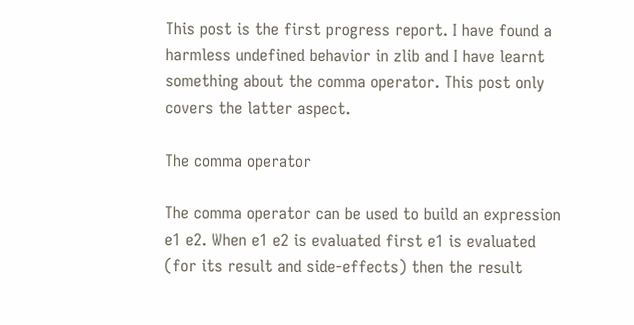This post is the first progress report. I have found a harmless undefined behavior in zlib and I have learnt something about the comma operator. This post only covers the latter aspect.

The comma operator

The comma operator can be used to build an expression e1 e2. When e1 e2 is evaluated first e1 is evaluated (for its result and side-effects) then the result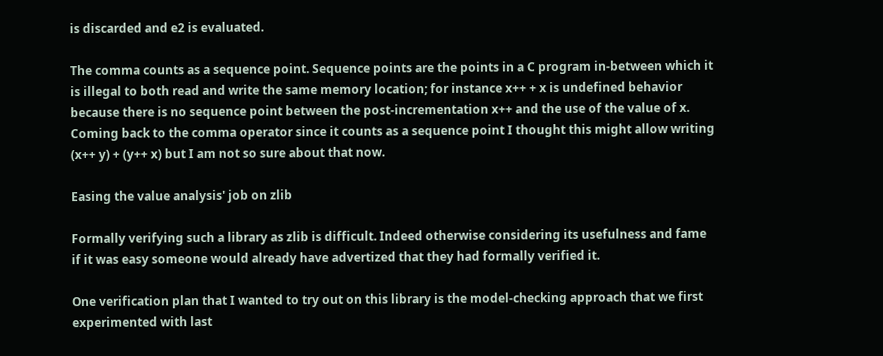is discarded and e2 is evaluated.

The comma counts as a sequence point. Sequence points are the points in a C program in-between which it is illegal to both read and write the same memory location; for instance x++ + x is undefined behavior because there is no sequence point between the post-incrementation x++ and the use of the value of x. Coming back to the comma operator since it counts as a sequence point I thought this might allow writing (x++ y) + (y++ x) but I am not so sure about that now.

Easing the value analysis' job on zlib

Formally verifying such a library as zlib is difficult. Indeed otherwise considering its usefulness and fame if it was easy someone would already have advertized that they had formally verified it.

One verification plan that I wanted to try out on this library is the model-checking approach that we first experimented with last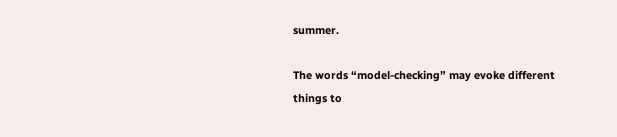summer.

The words “model-checking” may evoke different things to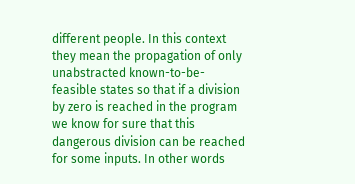different people. In this context they mean the propagation of only unabstracted known-to-be-feasible states so that if a division by zero is reached in the program we know for sure that this dangerous division can be reached for some inputs. In other words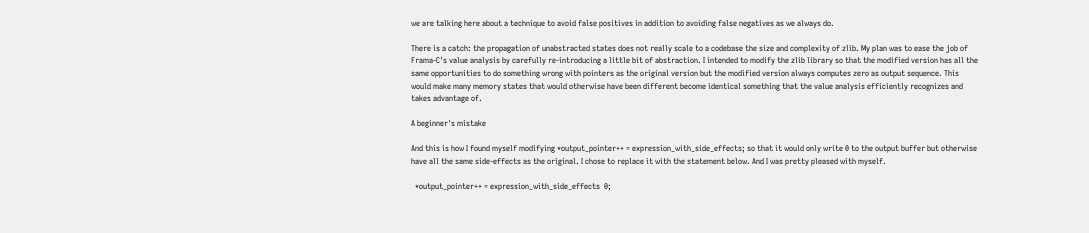we are talking here about a technique to avoid false positives in addition to avoiding false negatives as we always do.

There is a catch: the propagation of unabstracted states does not really scale to a codebase the size and complexity of zlib. My plan was to ease the job of Frama-C's value analysis by carefully re-introducing a little bit of abstraction. I intended to modify the zlib library so that the modified version has all the same opportunities to do something wrong with pointers as the original version but the modified version always computes zero as output sequence. This would make many memory states that would otherwise have been different become identical something that the value analysis efficiently recognizes and takes advantage of.

A beginner's mistake

And this is how I found myself modifying *output_pointer++ = expression_with_side_effects; so that it would only write 0 to the output buffer but otherwise have all the same side-effects as the original. I chose to replace it with the statement below. And I was pretty pleased with myself.

  *output_pointer++ = expression_with_side_effects  0;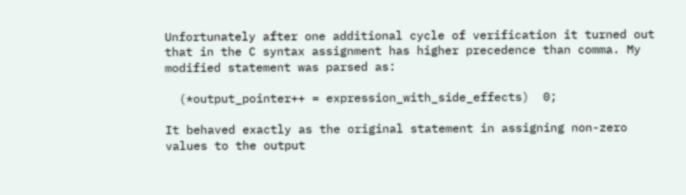Unfortunately after one additional cycle of verification it turned out that in the C syntax assignment has higher precedence than comma. My modified statement was parsed as:

  (*output_pointer++ = expression_with_side_effects)  0;

It behaved exactly as the original statement in assigning non-zero values to the output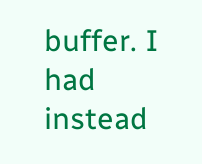buffer. I had instead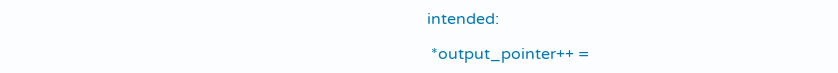intended:

 *output_pointer++ =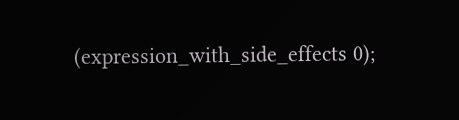(expression_with_side_effects 0);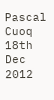Pascal Cuoq
18th Dec 2012